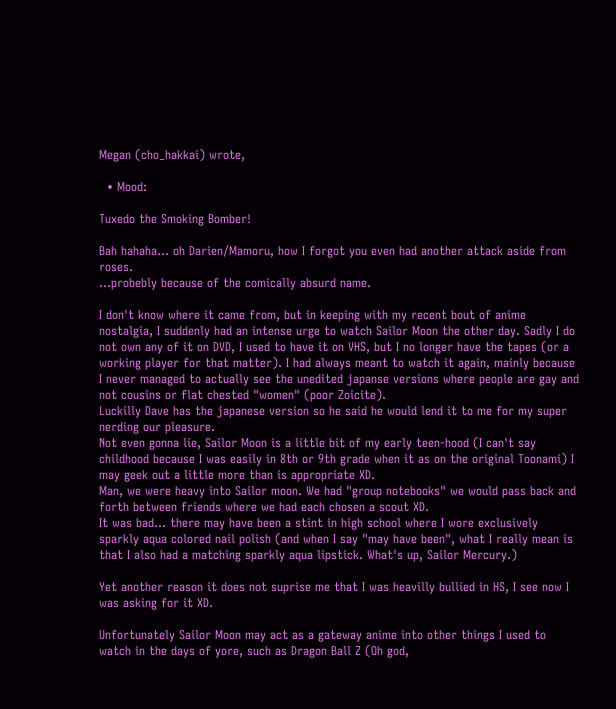Megan (cho_hakkai) wrote,

  • Mood:

Tuxedo the Smoking Bomber!

Bah hahaha... oh Darien/Mamoru, how I forgot you even had another attack aside from roses.
...probebly because of the comically absurd name.

I don't know where it came from, but in keeping with my recent bout of anime nostalgia, I suddenly had an intense urge to watch Sailor Moon the other day. Sadly I do not own any of it on DVD, I used to have it on VHS, but I no longer have the tapes (or a working player for that matter). I had always meant to watch it again, mainly because I never managed to actually see the unedited japanse versions where people are gay and not cousins or flat chested "women" (poor Zoicite).
Luckilly Dave has the japanese version so he said he would lend it to me for my super nerding our pleasure.
Not even gonna lie, Sailor Moon is a little bit of my early teen-hood (I can't say childhood because I was easily in 8th or 9th grade when it as on the original Toonami) I may geek out a little more than is appropriate XD.
Man, we were heavy into Sailor moon. We had "group notebooks" we would pass back and forth between friends where we had each chosen a scout XD.
It was bad... there may have been a stint in high school where I wore exclusively sparkly aqua colored nail polish (and when I say "may have been", what I really mean is that I also had a matching sparkly aqua lipstick. What's up, Sailor Mercury.)

Yet another reason it does not suprise me that I was heavilly bullied in HS, I see now I was asking for it XD.

Unfortunately Sailor Moon may act as a gateway anime into other things I used to watch in the days of yore, such as Dragon Ball Z (Oh god,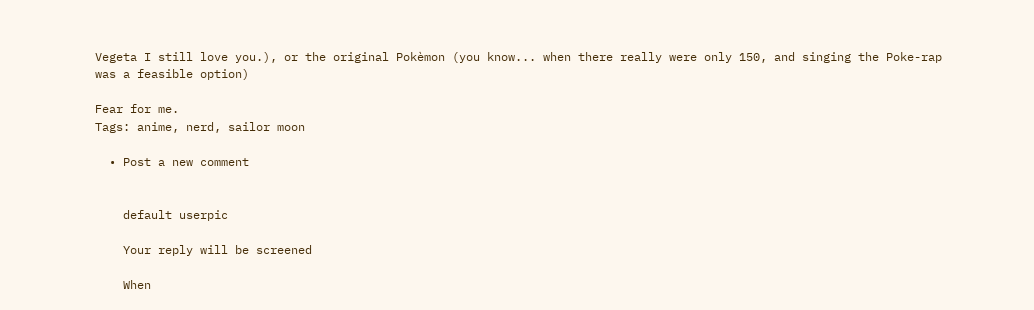Vegeta I still love you.), or the original Pokèmon (you know... when there really were only 150, and singing the Poke-rap was a feasible option)

Fear for me.
Tags: anime, nerd, sailor moon

  • Post a new comment


    default userpic

    Your reply will be screened

    When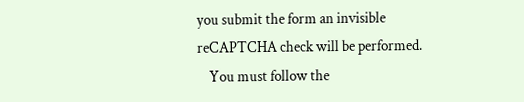you submit the form an invisible reCAPTCHA check will be performed.
    You must follow the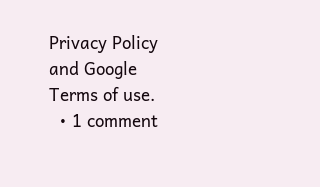Privacy Policy and Google Terms of use.
  • 1 comment